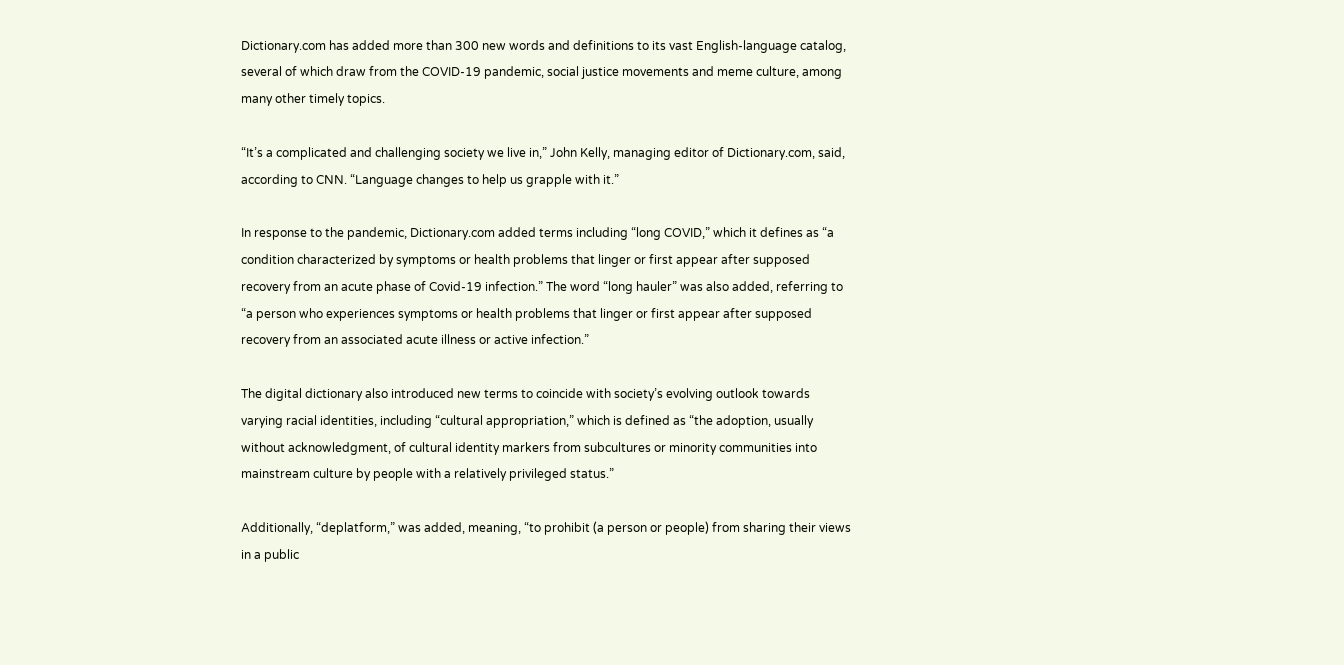Dictionary.com has added more than 300 new words and definitions to its vast English-language catalog, several of which draw from the COVID-19 pandemic, social justice movements and meme culture, among many other timely topics.

“It’s a complicated and challenging society we live in,” John Kelly, managing editor of Dictionary.com, said, according to CNN. “Language changes to help us grapple with it.”

In response to the pandemic, Dictionary.com added terms including “long COVID,” which it defines as “a condition characterized by symptoms or health problems that linger or first appear after supposed recovery from an acute phase of Covid-19 infection.” The word “long hauler” was also added, referring to “a person who experiences symptoms or health problems that linger or first appear after supposed recovery from an associated acute illness or active infection.”

The digital dictionary also introduced new terms to coincide with society’s evolving outlook towards varying racial identities, including “cultural appropriation,” which is defined as “the adoption, usually without acknowledgment, of cultural identity markers from subcultures or minority communities into mainstream culture by people with a relatively privileged status.”

Additionally, “deplatform,” was added, meaning, “to prohibit (a person or people) from sharing their views in a public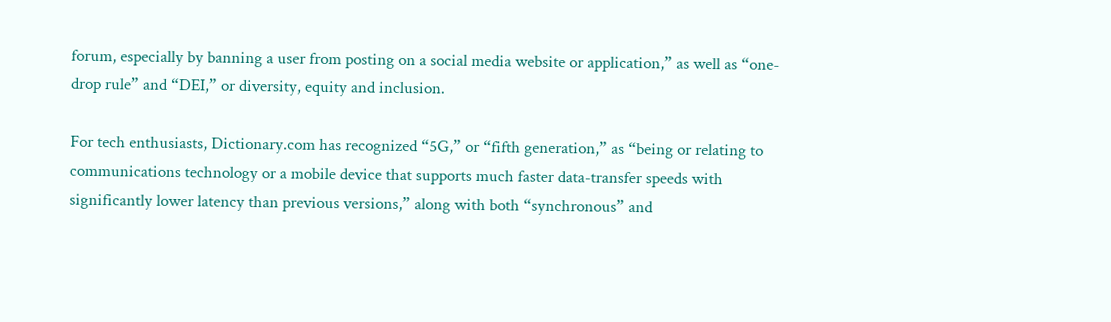forum, especially by banning a user from posting on a social media website or application,” as well as “one-drop rule” and “DEI,” or diversity, equity and inclusion.

For tech enthusiasts, Dictionary.com has recognized “5G,” or “fifth generation,” as “being or relating to communications technology or a mobile device that supports much faster data-transfer speeds with significantly lower latency than previous versions,” along with both “synchronous” and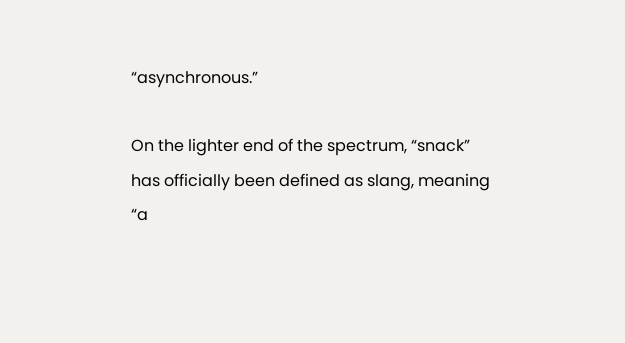“asynchronous.”

On the lighter end of the spectrum, “snack” has officially been defined as slang, meaning “a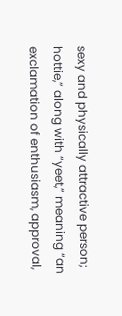sexy and physically attractive person; hottie,” along with “yeet,” meaning “an exclamation of enthusiasm, approval,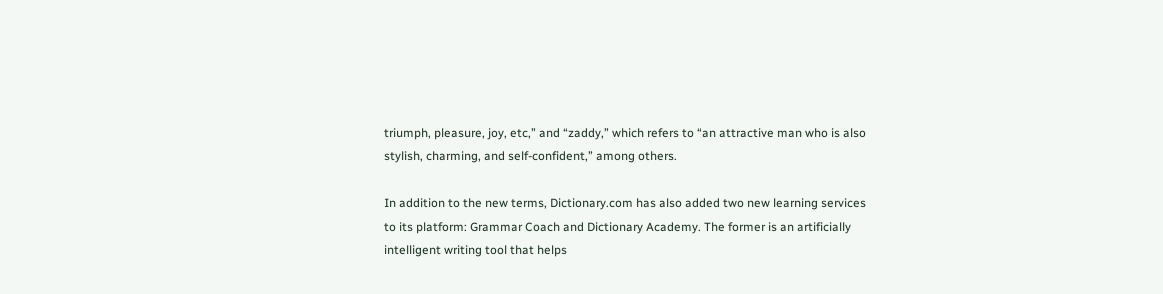triumph, pleasure, joy, etc,” and “zaddy,” which refers to “an attractive man who is also stylish, charming, and self-confident,” among others.

In addition to the new terms, Dictionary.com has also added two new learning services to its platform: Grammar Coach and Dictionary Academy. The former is an artificially intelligent writing tool that helps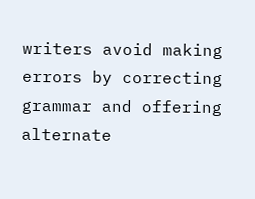writers avoid making errors by correcting grammar and offering alternate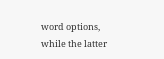word options, while the latter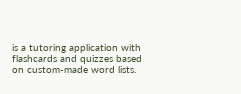is a tutoring application with flashcards and quizzes based on custom-made word lists.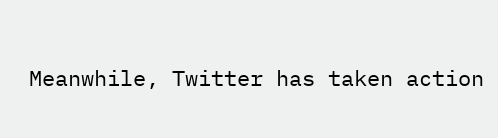Meanwhile, Twitter has taken action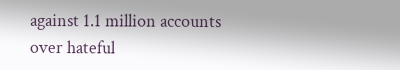against 1.1 million accounts over hateful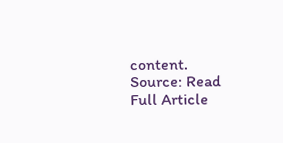content.
Source: Read Full Article